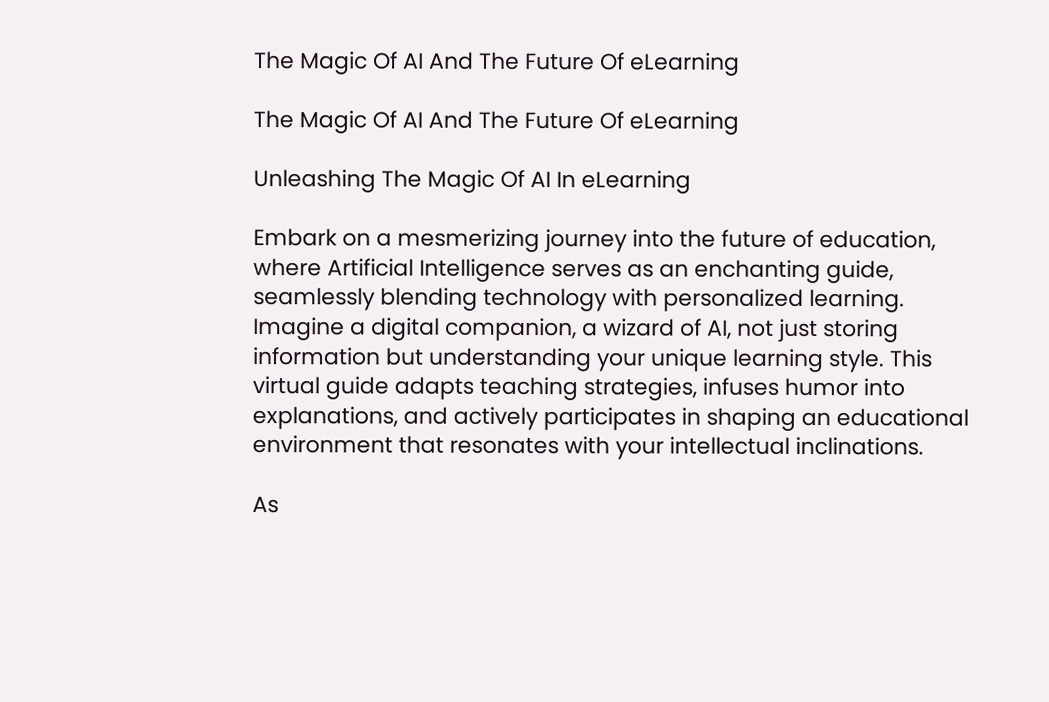The Magic Of AI And The Future Of eLearning

The Magic Of AI And The Future Of eLearning

Unleashing The Magic Of AI In eLearning

Embark on a mesmerizing journey into the future of education, where Artificial Intelligence serves as an enchanting guide, seamlessly blending technology with personalized learning. Imagine a digital companion, a wizard of AI, not just storing information but understanding your unique learning style. This virtual guide adapts teaching strategies, infuses humor into explanations, and actively participates in shaping an educational environment that resonates with your intellectual inclinations.

As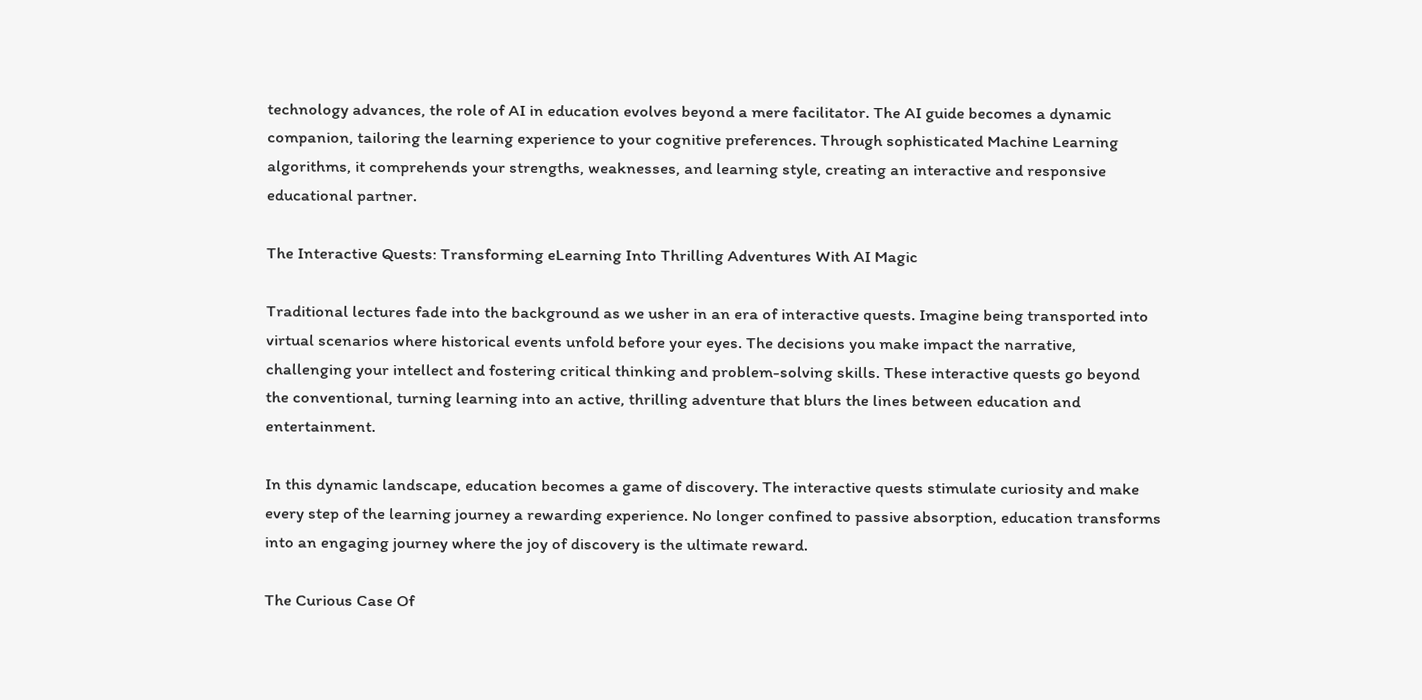technology advances, the role of AI in education evolves beyond a mere facilitator. The AI guide becomes a dynamic companion, tailoring the learning experience to your cognitive preferences. Through sophisticated Machine Learning algorithms, it comprehends your strengths, weaknesses, and learning style, creating an interactive and responsive educational partner.

The Interactive Quests: Transforming eLearning Into Thrilling Adventures With AI Magic

Traditional lectures fade into the background as we usher in an era of interactive quests. Imagine being transported into virtual scenarios where historical events unfold before your eyes. The decisions you make impact the narrative, challenging your intellect and fostering critical thinking and problem-solving skills. These interactive quests go beyond the conventional, turning learning into an active, thrilling adventure that blurs the lines between education and entertainment.

In this dynamic landscape, education becomes a game of discovery. The interactive quests stimulate curiosity and make every step of the learning journey a rewarding experience. No longer confined to passive absorption, education transforms into an engaging journey where the joy of discovery is the ultimate reward.

The Curious Case Of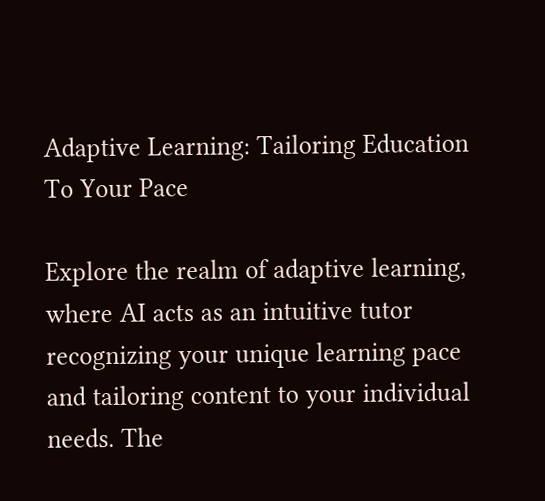Adaptive Learning: Tailoring Education To Your Pace

Explore the realm of adaptive learning, where AI acts as an intuitive tutor recognizing your unique learning pace and tailoring content to your individual needs. The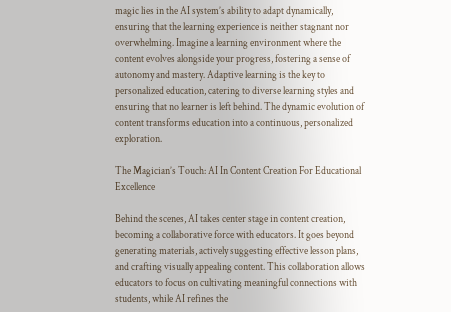magic lies in the AI system’s ability to adapt dynamically, ensuring that the learning experience is neither stagnant nor overwhelming. Imagine a learning environment where the content evolves alongside your progress, fostering a sense of autonomy and mastery. Adaptive learning is the key to personalized education, catering to diverse learning styles and ensuring that no learner is left behind. The dynamic evolution of content transforms education into a continuous, personalized exploration.

The Magician’s Touch: AI In Content Creation For Educational Excellence

Behind the scenes, AI takes center stage in content creation, becoming a collaborative force with educators. It goes beyond generating materials, actively suggesting effective lesson plans, and crafting visually appealing content. This collaboration allows educators to focus on cultivating meaningful connections with students, while AI refines the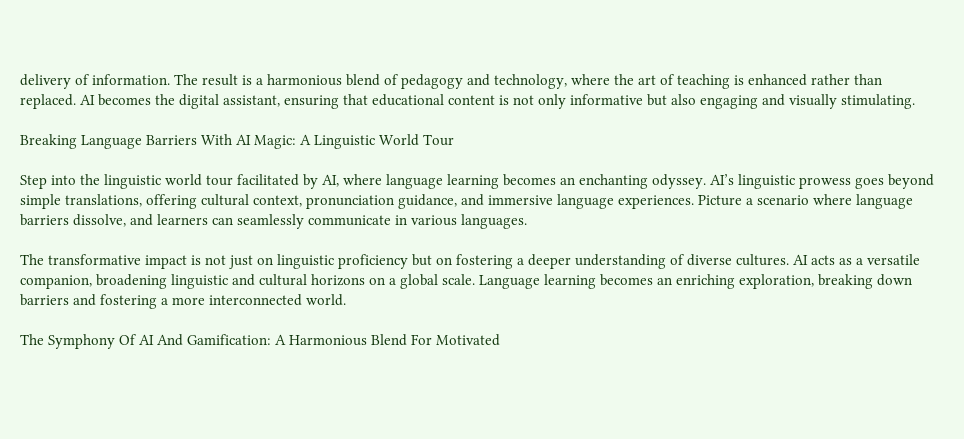delivery of information. The result is a harmonious blend of pedagogy and technology, where the art of teaching is enhanced rather than replaced. AI becomes the digital assistant, ensuring that educational content is not only informative but also engaging and visually stimulating.

Breaking Language Barriers With AI Magic: A Linguistic World Tour

Step into the linguistic world tour facilitated by AI, where language learning becomes an enchanting odyssey. AI’s linguistic prowess goes beyond simple translations, offering cultural context, pronunciation guidance, and immersive language experiences. Picture a scenario where language barriers dissolve, and learners can seamlessly communicate in various languages.

The transformative impact is not just on linguistic proficiency but on fostering a deeper understanding of diverse cultures. AI acts as a versatile companion, broadening linguistic and cultural horizons on a global scale. Language learning becomes an enriching exploration, breaking down barriers and fostering a more interconnected world.

The Symphony Of AI And Gamification: A Harmonious Blend For Motivated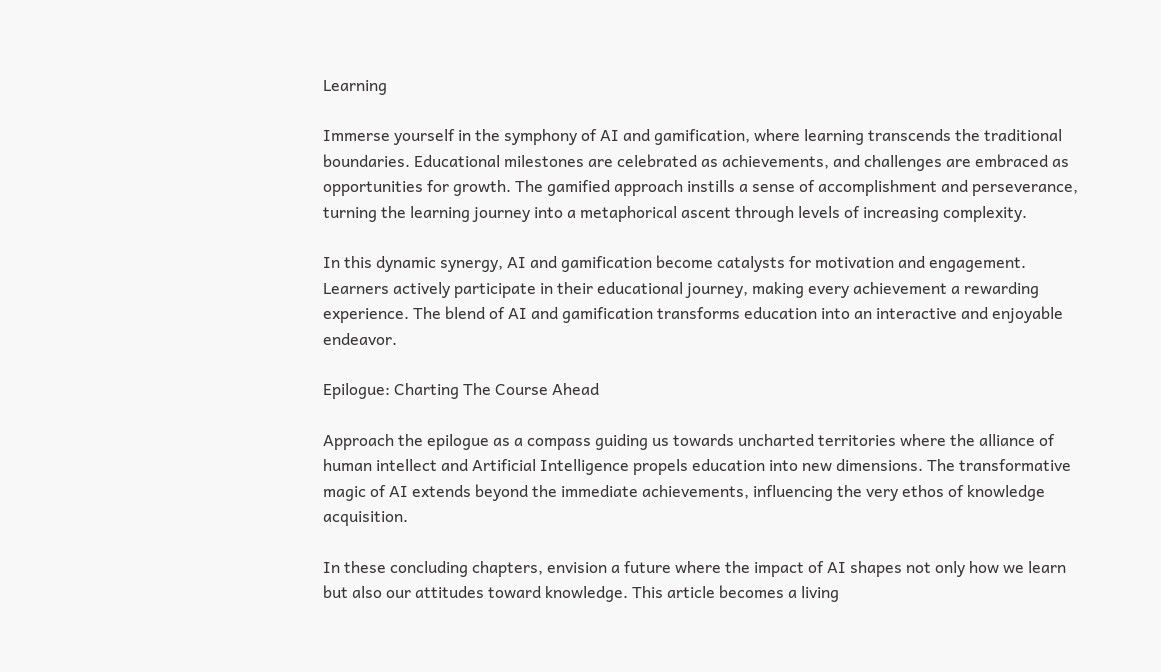Learning

Immerse yourself in the symphony of AI and gamification, where learning transcends the traditional boundaries. Educational milestones are celebrated as achievements, and challenges are embraced as opportunities for growth. The gamified approach instills a sense of accomplishment and perseverance, turning the learning journey into a metaphorical ascent through levels of increasing complexity.

In this dynamic synergy, AI and gamification become catalysts for motivation and engagement. Learners actively participate in their educational journey, making every achievement a rewarding experience. The blend of AI and gamification transforms education into an interactive and enjoyable endeavor.

Epilogue: Charting The Course Ahead

Approach the epilogue as a compass guiding us towards uncharted territories where the alliance of human intellect and Artificial Intelligence propels education into new dimensions. The transformative magic of AI extends beyond the immediate achievements, influencing the very ethos of knowledge acquisition.

In these concluding chapters, envision a future where the impact of AI shapes not only how we learn but also our attitudes toward knowledge. This article becomes a living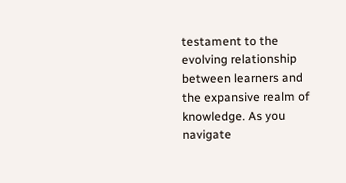testament to the evolving relationship between learners and the expansive realm of knowledge. As you navigate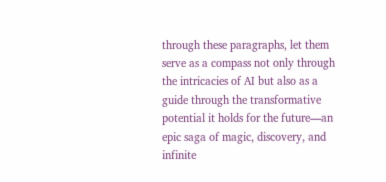through these paragraphs, let them serve as a compass not only through the intricacies of AI but also as a guide through the transformative potential it holds for the future—an epic saga of magic, discovery, and infinite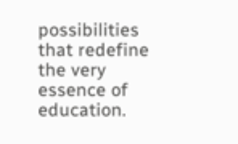possibilities that redefine the very essence of education.